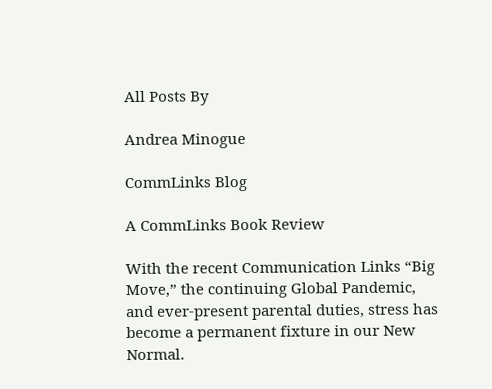All Posts By

Andrea Minogue

CommLinks Blog

A CommLinks Book Review

With the recent Communication Links “Big Move,” the continuing Global Pandemic, and ever-present parental duties, stress has become a permanent fixture in our New Normal.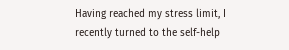Having reached my stress limit, I recently turned to the self-help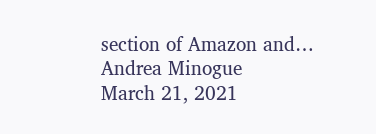section of Amazon and…
Andrea Minogue
March 21, 2021